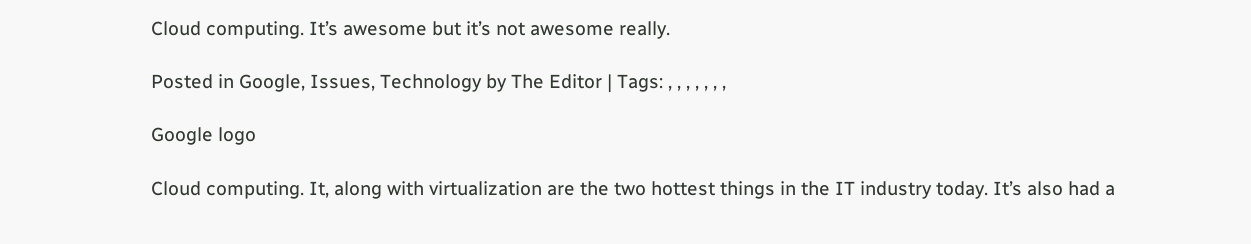Cloud computing. It’s awesome but it’s not awesome really.

Posted in Google, Issues, Technology by The Editor | Tags: , , , , , , ,

Google logo

Cloud computing. It, along with virtualization are the two hottest things in the IT industry today. It’s also had a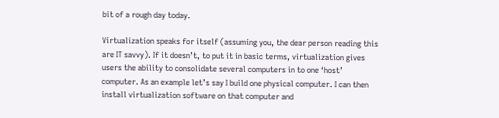bit of a rough day today.

Virtualization speaks for itself (assuming you, the dear person reading this are IT savvy). If it doesn’t, to put it in basic terms, virtualization gives users the ability to consolidate several computers in to one ‘host’ computer. As an example let’s say I build one physical computer. I can then install virtualization software on that computer and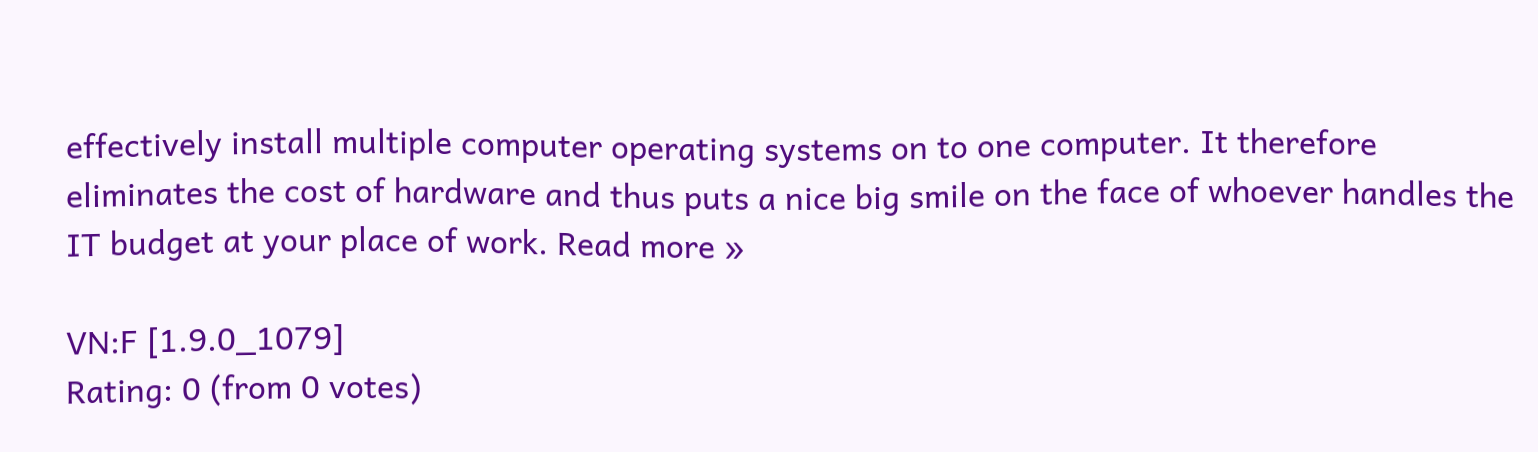effectively install multiple computer operating systems on to one computer. It therefore eliminates the cost of hardware and thus puts a nice big smile on the face of whoever handles the IT budget at your place of work. Read more »

VN:F [1.9.0_1079]
Rating: 0 (from 0 votes)